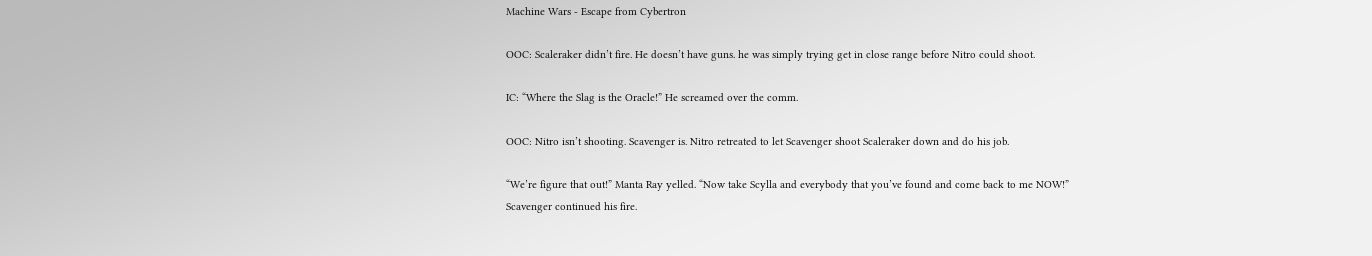Machine Wars - Escape from Cybertron

OOC: Scaleraker didn’t fire. He doesn’t have guns. he was simply trying get in close range before Nitro could shoot.

IC: “Where the Slag is the Oracle!” He screamed over the comm.

OOC: Nitro isn’t shooting. Scavenger is. Nitro retreated to let Scavenger shoot Scaleraker down and do his job.

“We’re figure that out!” Manta Ray yelled. “Now take Scylla and everybody that you’ve found and come back to me NOW!”
Scavenger continued his fire.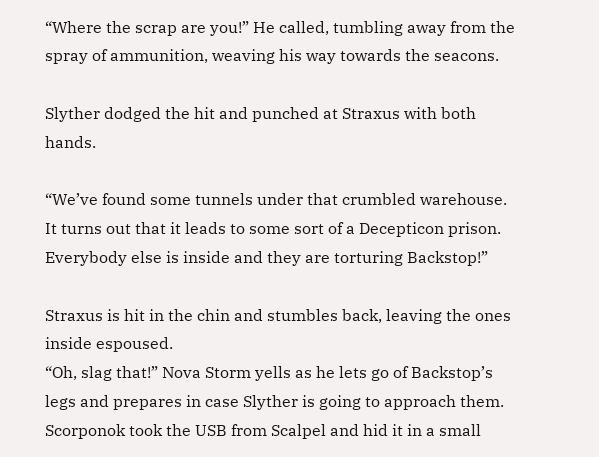“Where the scrap are you!” He called, tumbling away from the spray of ammunition, weaving his way towards the seacons.

Slyther dodged the hit and punched at Straxus with both hands.

“We’ve found some tunnels under that crumbled warehouse. It turns out that it leads to some sort of a Decepticon prison. Everybody else is inside and they are torturing Backstop!”

Straxus is hit in the chin and stumbles back, leaving the ones inside espoused.
“Oh, slag that!” Nova Storm yells as he lets go of Backstop’s legs and prepares in case Slyther is going to approach them.
Scorponok took the USB from Scalpel and hid it in a small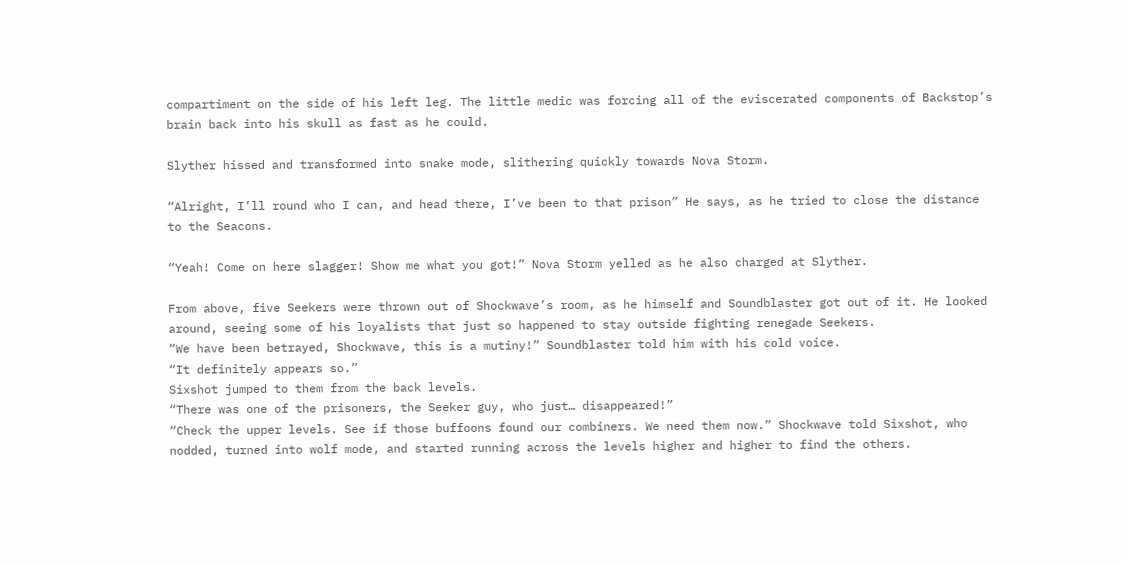compartiment on the side of his left leg. The little medic was forcing all of the eviscerated components of Backstop’s brain back into his skull as fast as he could.

Slyther hissed and transformed into snake mode, slithering quickly towards Nova Storm.

“Alright, I’ll round who I can, and head there, I’ve been to that prison” He says, as he tried to close the distance to the Seacons.

“Yeah! Come on here slagger! Show me what you got!” Nova Storm yelled as he also charged at Slyther.

From above, five Seekers were thrown out of Shockwave’s room, as he himself and Soundblaster got out of it. He looked around, seeing some of his loyalists that just so happened to stay outside fighting renegade Seekers.
“We have been betrayed, Shockwave, this is a mutiny!” Soundblaster told him with his cold voice.
“It definitely appears so.”
Sixshot jumped to them from the back levels.
“There was one of the prisoners, the Seeker guy, who just… disappeared!”
“Check the upper levels. See if those buffoons found our combiners. We need them now.” Shockwave told Sixshot, who nodded, turned into wolf mode, and started running across the levels higher and higher to find the others.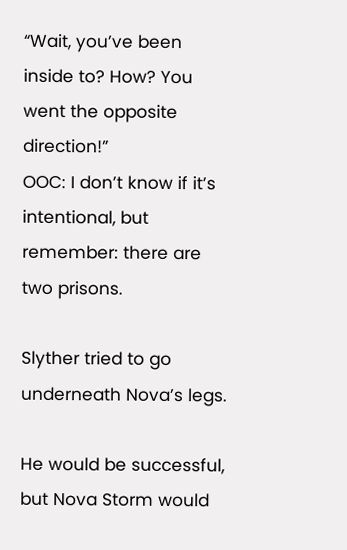“Wait, you’ve been inside to? How? You went the opposite direction!”
OOC: I don’t know if it’s intentional, but remember: there are two prisons.

Slyther tried to go underneath Nova’s legs.

He would be successful, but Nova Storm would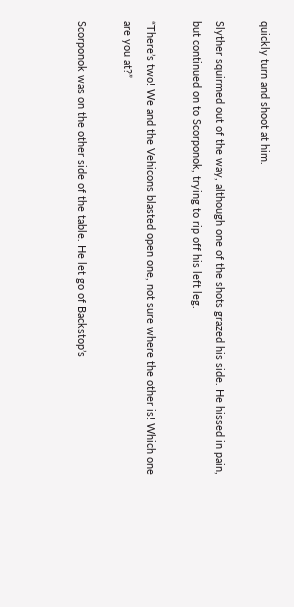quickly turn and shoot at him.

Slyther squirmed out of the way, although one of the shots grazed his side. He hissed in pain, but continued on to Scorponok, trying to rip off his left leg.

“There’s two! We and the Vehicons blasted open one, not sure where the other is! Which one are you at?”

Scorponok was on the other side of the table. He let go of Backstop’s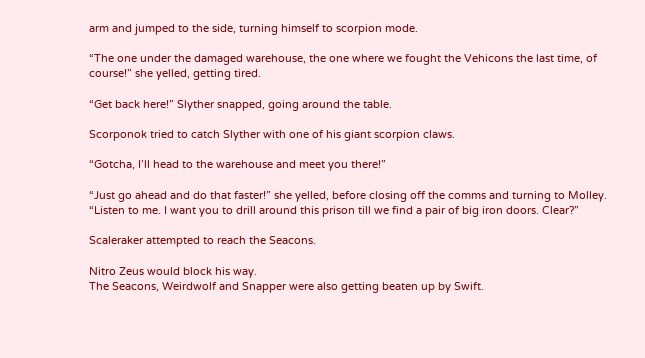arm and jumped to the side, turning himself to scorpion mode.

“The one under the damaged warehouse, the one where we fought the Vehicons the last time, of course!” she yelled, getting tired.

“Get back here!” Slyther snapped, going around the table.

Scorponok tried to catch Slyther with one of his giant scorpion claws.

“Gotcha, I’ll head to the warehouse and meet you there!”

“Just go ahead and do that faster!” she yelled, before closing off the comms and turning to Molley. “Listen to me. I want you to drill around this prison till we find a pair of big iron doors. Clear?”

Scaleraker attempted to reach the Seacons.

Nitro Zeus would block his way.
The Seacons, Weirdwolf and Snapper were also getting beaten up by Swift.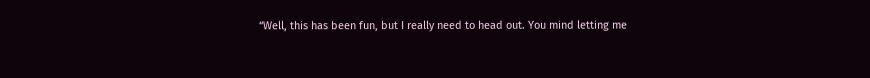“Well, this has been fun, but I really need to head out. You mind letting me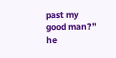past my good man?” he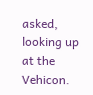asked, looking up at the Vehicon.